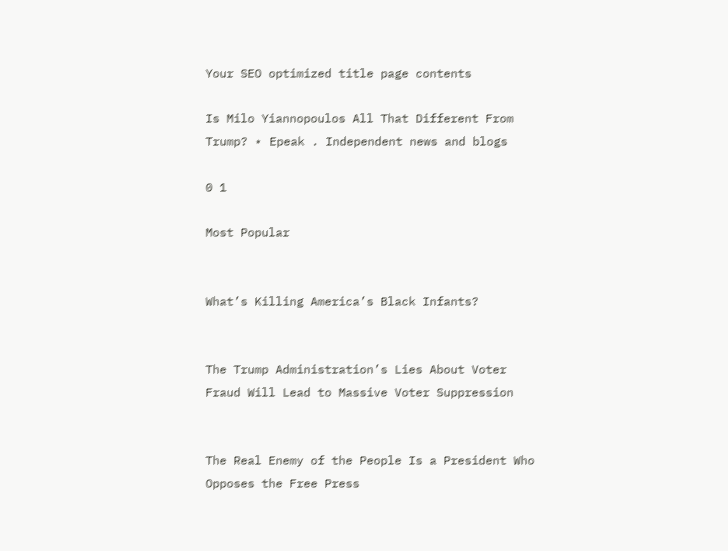Your SEO optimized title page contents

Is Milo Yiannopoulos All That Different From Trump? ⋆ Epeak . Independent news and blogs

0 1

Most Popular


What’s Killing America’s Black Infants?


The Trump Administration’s Lies About Voter Fraud Will Lead to Massive Voter Suppression


The Real Enemy of the People Is a President Who Opposes the Free Press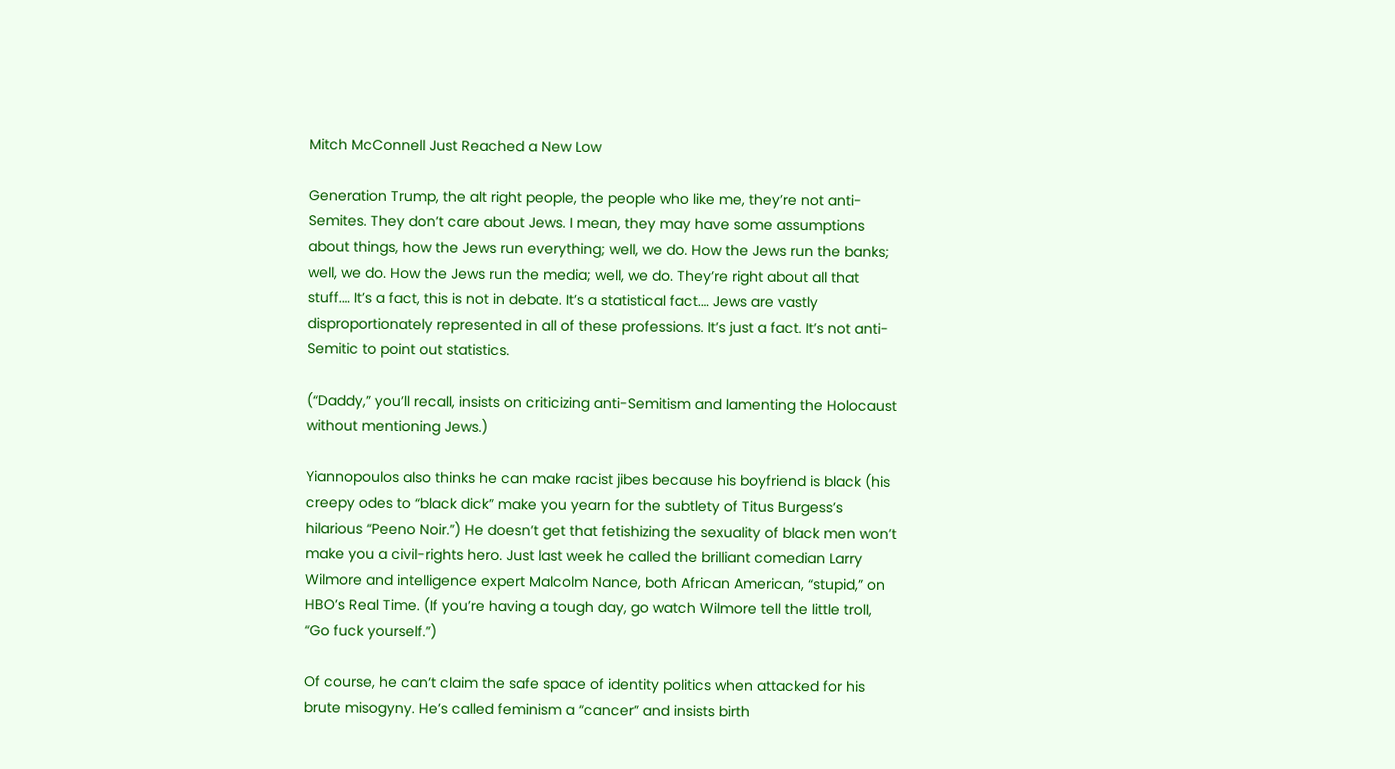Mitch McConnell Just Reached a New Low

Generation Trump, the alt right people, the people who like me, they’re not anti-Semites. They don’t care about Jews. I mean, they may have some assumptions about things, how the Jews run everything; well, we do. How the Jews run the banks; well, we do. How the Jews run the media; well, we do. They’re right about all that stuff.… It’s a fact, this is not in debate. It’s a statistical fact.… Jews are vastly disproportionately represented in all of these professions. It’s just a fact. It’s not anti-Semitic to point out statistics.

(“Daddy,” you’ll recall, insists on criticizing anti-Semitism and lamenting the Holocaust without mentioning Jews.)

Yiannopoulos also thinks he can make racist jibes because his boyfriend is black (his creepy odes to “black dick” make you yearn for the subtlety of Titus Burgess’s hilarious “Peeno Noir.”) He doesn’t get that fetishizing the sexuality of black men won’t make you a civil-rights hero. Just last week he called the brilliant comedian Larry Wilmore and intelligence expert Malcolm Nance, both African American, “stupid,” on HBO’s Real Time. (If you’re having a tough day, go watch Wilmore tell the little troll, “Go fuck yourself.”)

Of course, he can’t claim the safe space of identity politics when attacked for his brute misogyny. He’s called feminism a “cancer” and insists birth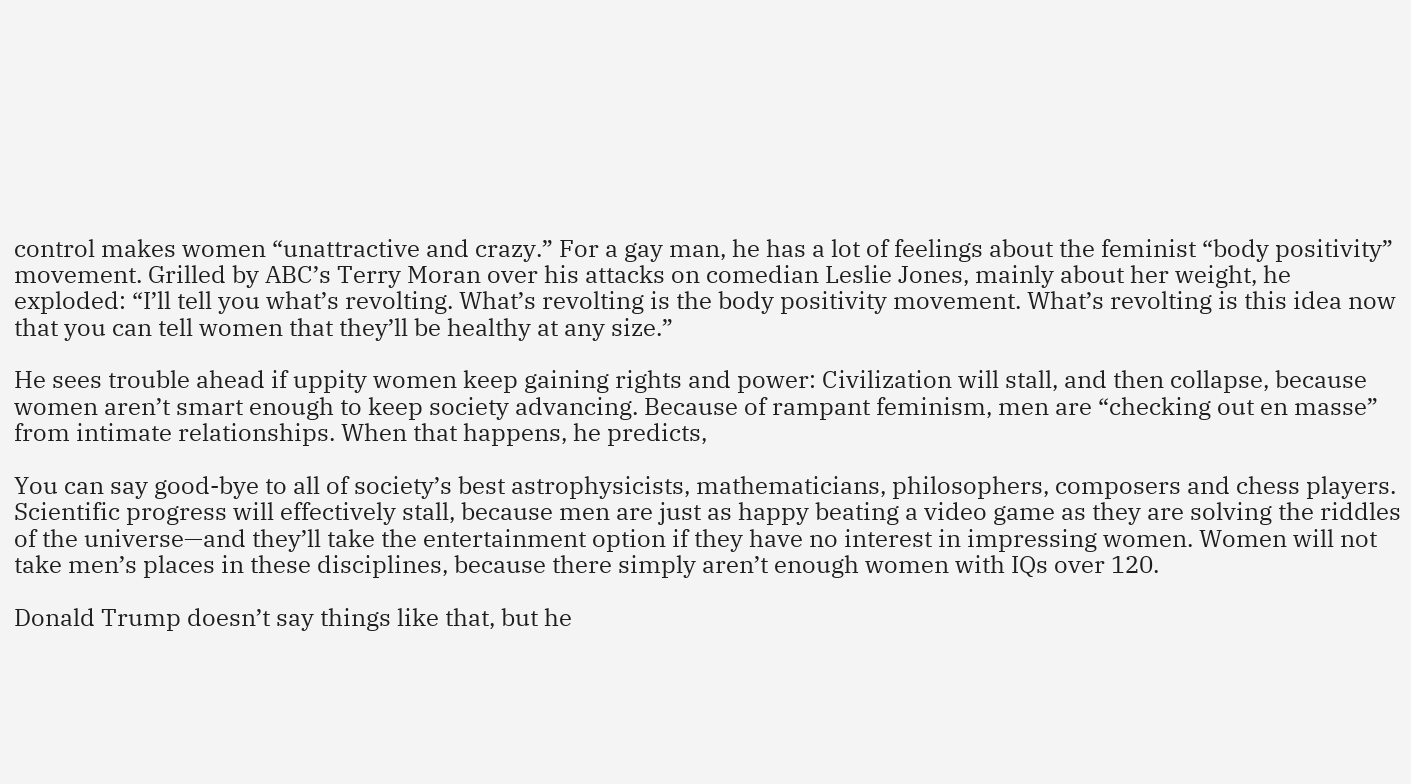control makes women “unattractive and crazy.” For a gay man, he has a lot of feelings about the feminist “body positivity” movement. Grilled by ABC’s Terry Moran over his attacks on comedian Leslie Jones, mainly about her weight, he exploded: “I’ll tell you what’s revolting. What’s revolting is the body positivity movement. What’s revolting is this idea now that you can tell women that they’ll be healthy at any size.”

He sees trouble ahead if uppity women keep gaining rights and power: Civilization will stall, and then collapse, because women aren’t smart enough to keep society advancing. Because of rampant feminism, men are “checking out en masse” from intimate relationships. When that happens, he predicts,

You can say good-bye to all of society’s best astrophysicists, mathematicians, philosophers, composers and chess players. Scientific progress will effectively stall, because men are just as happy beating a video game as they are solving the riddles of the universe—and they’ll take the entertainment option if they have no interest in impressing women. Women will not take men’s places in these disciplines, because there simply aren’t enough women with IQs over 120.

Donald Trump doesn’t say things like that, but he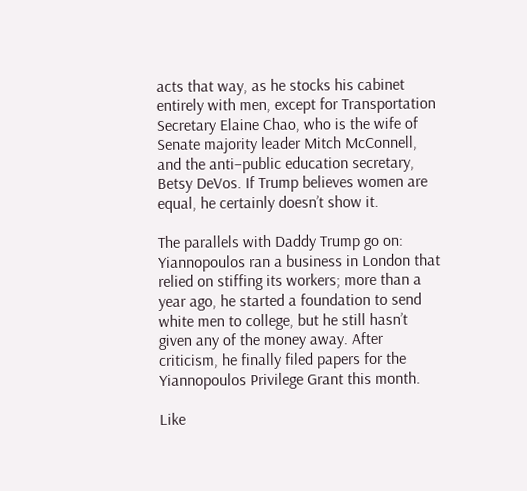acts that way, as he stocks his cabinet entirely with men, except for Transportation Secretary Elaine Chao, who is the wife of Senate majority leader Mitch McConnell, and the anti–public education secretary, Betsy DeVos. If Trump believes women are equal, he certainly doesn’t show it.

The parallels with Daddy Trump go on: Yiannopoulos ran a business in London that relied on stiffing its workers; more than a year ago, he started a foundation to send white men to college, but he still hasn’t given any of the money away. After criticism, he finally filed papers for the Yiannopoulos Privilege Grant this month.

Like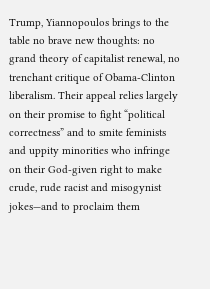Trump, Yiannopoulos brings to the table no brave new thoughts: no grand theory of capitalist renewal, no trenchant critique of Obama-Clinton liberalism. Their appeal relies largely on their promise to fight “political correctness” and to smite feminists and uppity minorities who infringe on their God-given right to make crude, rude racist and misogynist jokes—and to proclaim them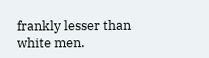frankly lesser than white men.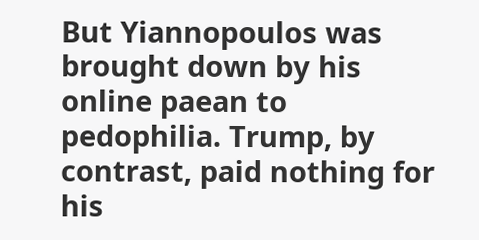But Yiannopoulos was brought down by his online paean to pedophilia. Trump, by contrast, paid nothing for his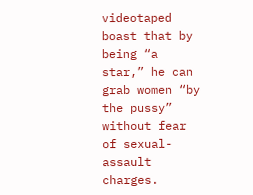videotaped boast that by being “a star,” he can grab women “by the pussy” without fear of sexual-assault charges.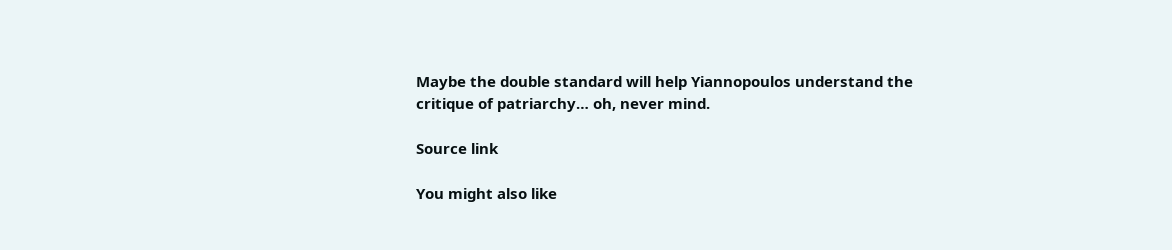Maybe the double standard will help Yiannopoulos understand the critique of patriarchy… oh, never mind.

Source link

You might also like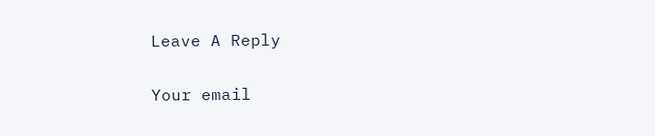Leave A Reply

Your email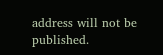address will not be published.